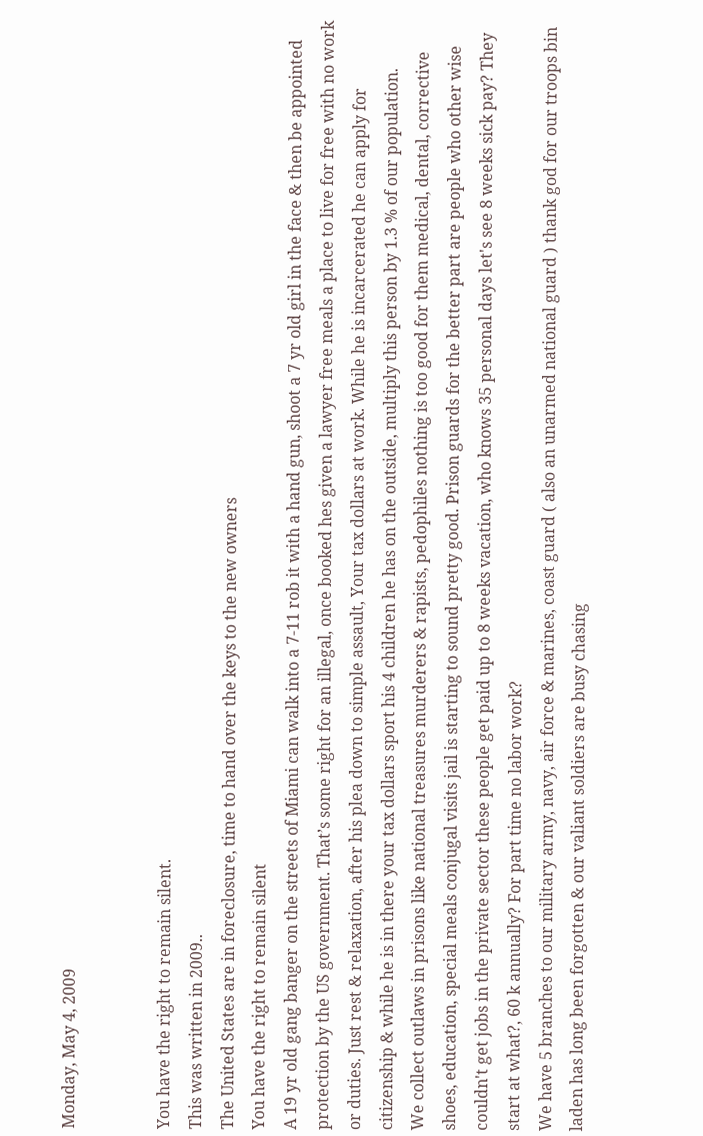Monday, May 4, 2009


You have the right to remain silent.
This was written in 2009..
The United States are in foreclosure, time to hand over the keys to the new owners
You have the right to remain silent
A 19 yr old gang banger on the streets of Miami can walk into a 7-11 rob it with a hand gun, shoot a 7 yr old girl in the face & then be appointed protection by the US government. That’s some right for an illegal, once booked hes given a lawyer free meals a place to live for free with no work or duties. Just rest & relaxation, after his plea down to simple assault, Your tax dollars at work. While he is incarcerated he can apply for citizenship & while he is in there your tax dollars sport his 4 children he has on the outside, multiply this person by 1.3 % of our population.
We collect outlaws in prisons like national treasures murderers & rapists, pedophiles nothing is too good for them medical, dental, corrective shoes, education, special meals conjugal visits jail is starting to sound pretty good. Prison guards for the better part are people who other wise couldn't get jobs in the private sector these people get paid up to 8 weeks vacation, who knows 35 personal days let's see 8 weeks sick pay? They start at what?, 60 k annually? For part time no labor work?
We have 5 branches to our military army, navy, air force & marines, coast guard ( also an unarmed national guard ) thank god for our troops bin laden has long been forgotten & our valiant soldiers are busy chasing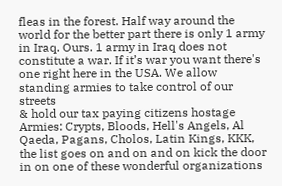fleas in the forest. Half way around the world for the better part there is only 1 army in Iraq. Ours. 1 army in Iraq does not constitute a war. If it’s war you want there's one right here in the USA. We allow standing armies to take control of our streets
& hold our tax paying citizens hostage
Armies: Crypts, Bloods, Hell's Angels, Al Qaeda, Pagans, Cholos, Latin Kings, KKK, the list goes on and on and on kick the door in on one of these wonderful organizations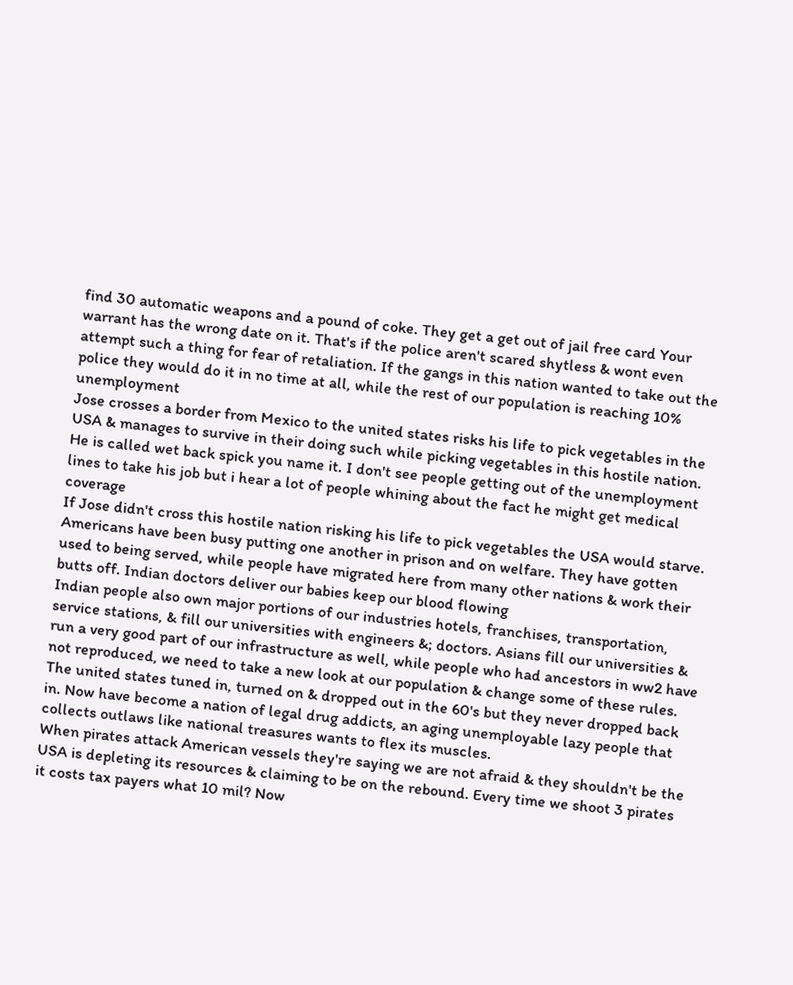find 30 automatic weapons and a pound of coke. They get a get out of jail free card Your warrant has the wrong date on it. That's if the police aren't scared shytless & wont even attempt such a thing for fear of retaliation. If the gangs in this nation wanted to take out the police they would do it in no time at all, while the rest of our population is reaching 10% unemployment
Jose crosses a border from Mexico to the united states risks his life to pick vegetables in the USA & manages to survive in their doing such while picking vegetables in this hostile nation. He is called wet back spick you name it. I don't see people getting out of the unemployment lines to take his job but i hear a lot of people whining about the fact he might get medical coverage
If Jose didn't cross this hostile nation risking his life to pick vegetables the USA would starve. Americans have been busy putting one another in prison and on welfare. They have gotten used to being served, while people have migrated here from many other nations & work their butts off. Indian doctors deliver our babies keep our blood flowing
Indian people also own major portions of our industries hotels, franchises, transportation, service stations, & fill our universities with engineers &; doctors. Asians fill our universities & run a very good part of our infrastructure as well, while people who had ancestors in ww2 have not reproduced, we need to take a new look at our population & change some of these rules. The united states tuned in, turned on & dropped out in the 60's but they never dropped back in. Now have become a nation of legal drug addicts, an aging unemployable lazy people that collects outlaws like national treasures wants to flex its muscles.
When pirates attack American vessels they're saying we are not afraid & they shouldn't be the USA is depleting its resources & claiming to be on the rebound. Every time we shoot 3 pirates it costs tax payers what 10 mil? Now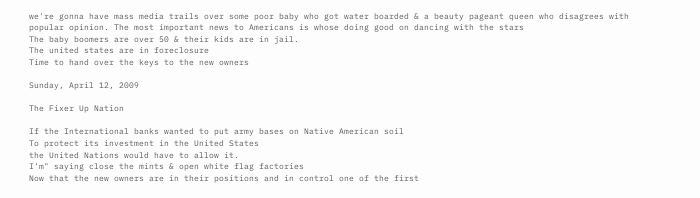we're gonna have mass media trails over some poor baby who got water boarded & a beauty pageant queen who disagrees with popular opinion. The most important news to Americans is whose doing good on dancing with the stars
The baby boomers are over 50 & their kids are in jail.
The united states are in foreclosure
Time to hand over the keys to the new owners

Sunday, April 12, 2009

The Fixer Up Nation

If the International banks wanted to put army bases on Native American soil
To protect its investment in the United States
the United Nations would have to allow it.
I'm" saying close the mints & open white flag factories
Now that the new owners are in their positions and in control one of the first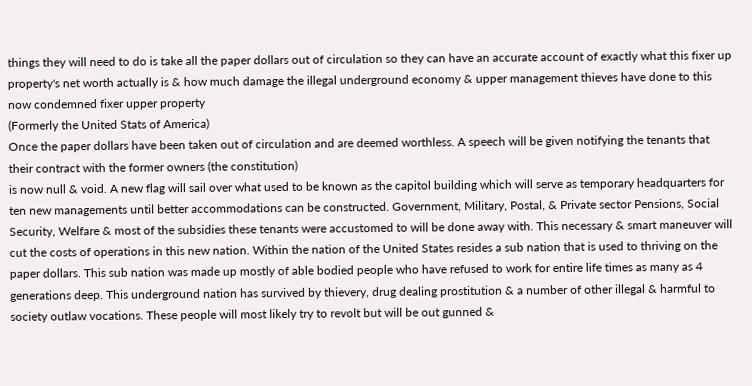things they will need to do is take all the paper dollars out of circulation so they can have an accurate account of exactly what this fixer up property's net worth actually is & how much damage the illegal underground economy & upper management thieves have done to this now condemned fixer upper property
(Formerly the United Stats of America)
Once the paper dollars have been taken out of circulation and are deemed worthless. A speech will be given notifying the tenants that their contract with the former owners (the constitution)
is now null & void. A new flag will sail over what used to be known as the capitol building which will serve as temporary headquarters for ten new managements until better accommodations can be constructed. Government, Military, Postal, & Private sector Pensions, Social Security, Welfare & most of the subsidies these tenants were accustomed to will be done away with. This necessary & smart maneuver will cut the costs of operations in this new nation. Within the nation of the United States resides a sub nation that is used to thriving on the paper dollars. This sub nation was made up mostly of able bodied people who have refused to work for entire life times as many as 4 generations deep. This underground nation has survived by thievery, drug dealing prostitution & a number of other illegal & harmful to society outlaw vocations. These people will most likely try to revolt but will be out gunned &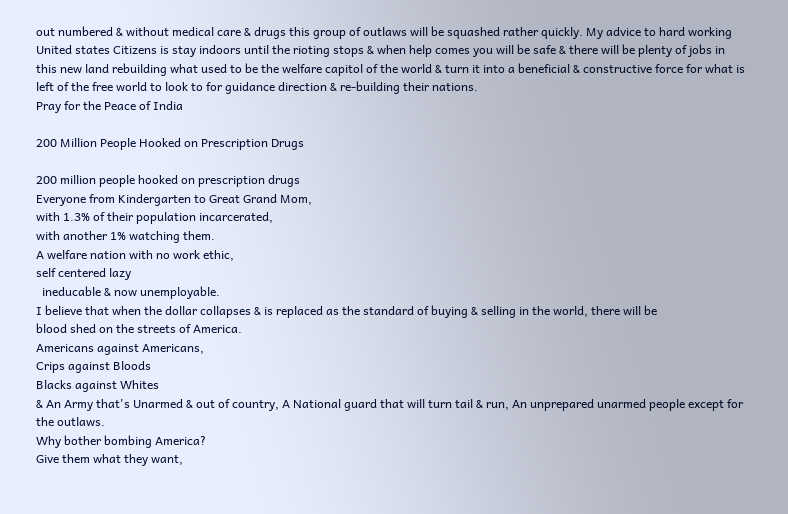out numbered & without medical care & drugs this group of outlaws will be squashed rather quickly. My advice to hard working United states Citizens is stay indoors until the rioting stops & when help comes you will be safe & there will be plenty of jobs in this new land rebuilding what used to be the welfare capitol of the world & turn it into a beneficial & constructive force for what is left of the free world to look to for guidance direction & re-building their nations.
Pray for the Peace of India

200 Million People Hooked on Prescription Drugs

200 million people hooked on prescription drugs
Everyone from Kindergarten to Great Grand Mom,
with 1.3% of their population incarcerated,
with another 1% watching them.
A welfare nation with no work ethic,
self centered lazy
  ineducable & now unemployable.
I believe that when the dollar collapses & is replaced as the standard of buying & selling in the world, there will be
blood shed on the streets of America.
Americans against Americans,
Crips against Bloods
Blacks against Whites
& An Army that's Unarmed & out of country, A National guard that will turn tail & run, An unprepared unarmed people except for the outlaws.
Why bother bombing America?
Give them what they want,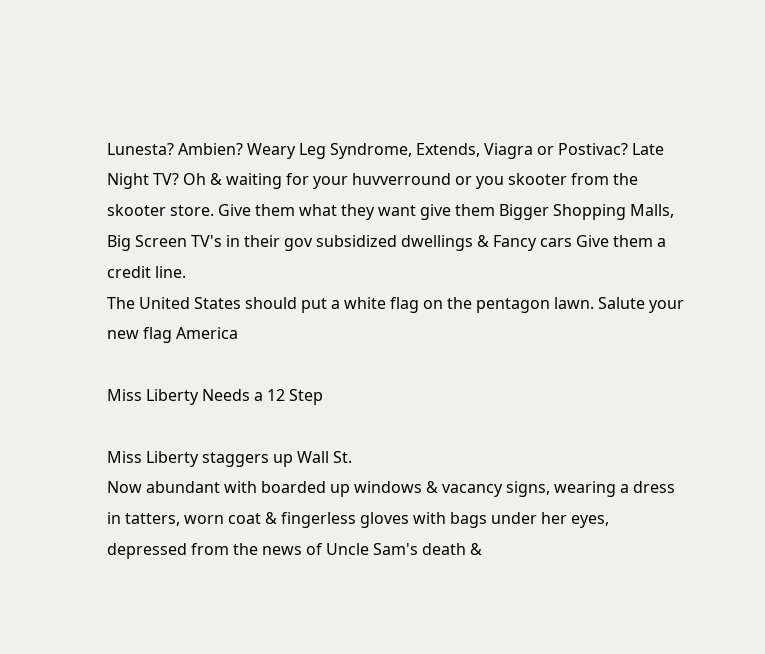Lunesta? Ambien? Weary Leg Syndrome, Extends, Viagra or Postivac? Late Night TV? Oh & waiting for your huvverround or you skooter from the skooter store. Give them what they want give them Bigger Shopping Malls, Big Screen TV's in their gov subsidized dwellings & Fancy cars Give them a credit line.
The United States should put a white flag on the pentagon lawn. Salute your new flag America

Miss Liberty Needs a 12 Step

Miss Liberty staggers up Wall St.
Now abundant with boarded up windows & vacancy signs, wearing a dress in tatters, worn coat & fingerless gloves with bags under her eyes, depressed from the news of Uncle Sam's death &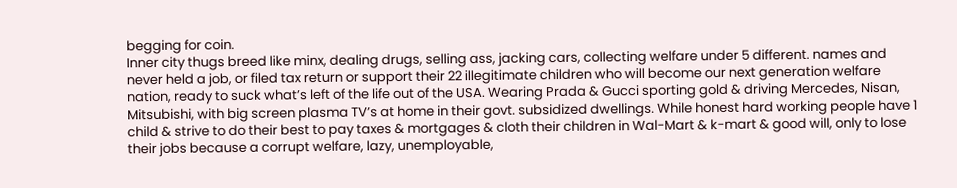begging for coin.
Inner city thugs breed like minx, dealing drugs, selling ass, jacking cars, collecting welfare under 5 different. names and never held a job, or filed tax return or support their 22 illegitimate children who will become our next generation welfare nation, ready to suck what’s left of the life out of the USA. Wearing Prada & Gucci sporting gold & driving Mercedes, Nisan, Mitsubishi, with big screen plasma TV’s at home in their govt. subsidized dwellings. While honest hard working people have 1 child & strive to do their best to pay taxes & mortgages & cloth their children in Wal-Mart & k-mart & good will, only to lose their jobs because a corrupt welfare, lazy, unemployable,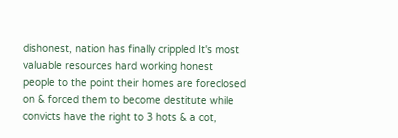dishonest, nation has finally crippled It's most valuable resources hard working honest people to the point their homes are foreclosed on & forced them to become destitute while convicts have the right to 3 hots & a cot,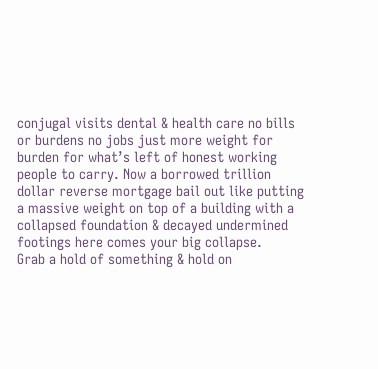conjugal visits dental & health care no bills or burdens no jobs just more weight for burden for what’s left of honest working people to carry. Now a borrowed trillion dollar reverse mortgage bail out like putting a massive weight on top of a building with a collapsed foundation & decayed undermined footings here comes your big collapse.
Grab a hold of something & hold on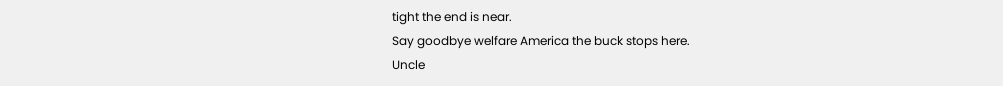tight the end is near.
Say goodbye welfare America the buck stops here.
Uncle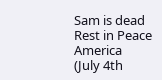Sam is dead Rest in Peace America
(July 4th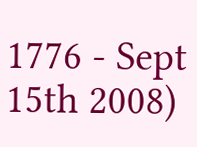1776 - Sept 15th 2008)